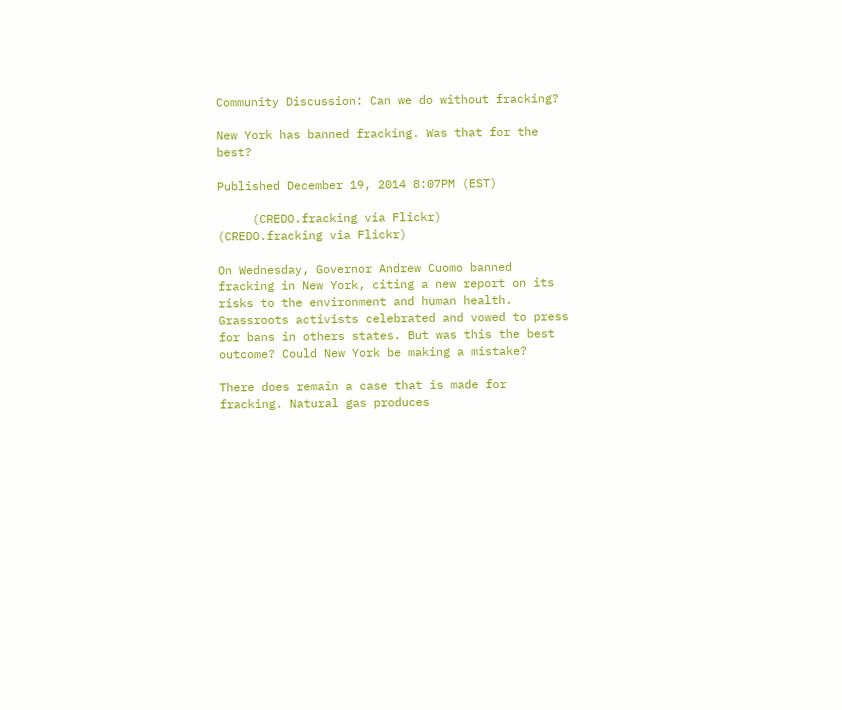Community Discussion: Can we do without fracking?

New York has banned fracking. Was that for the best?

Published December 19, 2014 8:07PM (EST)

     (CREDO.fracking via Flickr)
(CREDO.fracking via Flickr)

On Wednesday, Governor Andrew Cuomo banned fracking in New York, citing a new report on its risks to the environment and human health. Grassroots activists celebrated and vowed to press for bans in others states. But was this the best outcome? Could New York be making a mistake?

There does remain a case that is made for fracking. Natural gas produces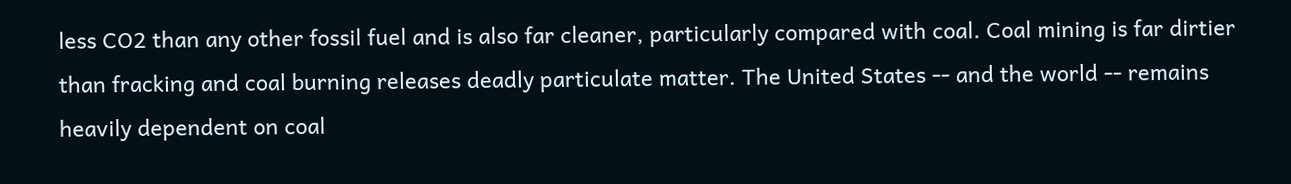less CO2 than any other fossil fuel and is also far cleaner, particularly compared with coal. Coal mining is far dirtier than fracking and coal burning releases deadly particulate matter. The United States -- and the world -- remains heavily dependent on coal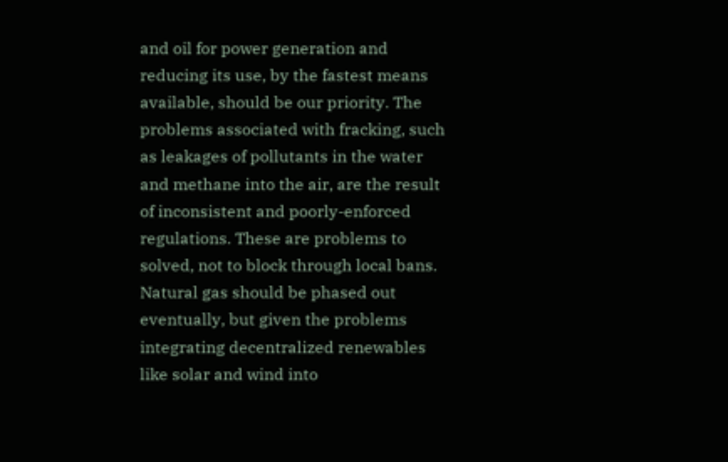and oil for power generation and reducing its use, by the fastest means available, should be our priority. The problems associated with fracking, such as leakages of pollutants in the water and methane into the air, are the result of inconsistent and poorly-enforced regulations. These are problems to solved, not to block through local bans. Natural gas should be phased out eventually, but given the problems integrating decentralized renewables like solar and wind into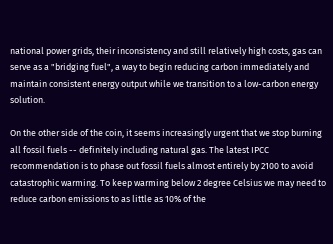national power grids, their inconsistency and still relatively high costs, gas can serve as a "bridging fuel", a way to begin reducing carbon immediately and maintain consistent energy output while we transition to a low-carbon energy solution.

On the other side of the coin, it seems increasingly urgent that we stop burning all fossil fuels -- definitely including natural gas. The latest IPCC recommendation is to phase out fossil fuels almost entirely by 2100 to avoid catastrophic warming. To keep warming below 2 degree Celsius we may need to reduce carbon emissions to as little as 10% of the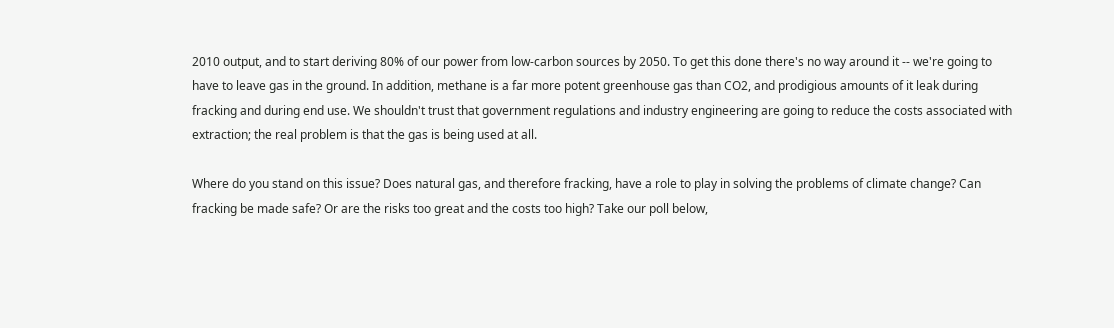2010 output, and to start deriving 80% of our power from low-carbon sources by 2050. To get this done there's no way around it -- we're going to have to leave gas in the ground. In addition, methane is a far more potent greenhouse gas than CO2, and prodigious amounts of it leak during fracking and during end use. We shouldn't trust that government regulations and industry engineering are going to reduce the costs associated with extraction; the real problem is that the gas is being used at all.

Where do you stand on this issue? Does natural gas, and therefore fracking, have a role to play in solving the problems of climate change? Can fracking be made safe? Or are the risks too great and the costs too high? Take our poll below,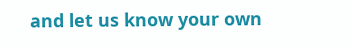and let us know your own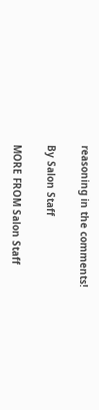reasoning in the comments!

By Salon Staff

MORE FROM Salon Staff